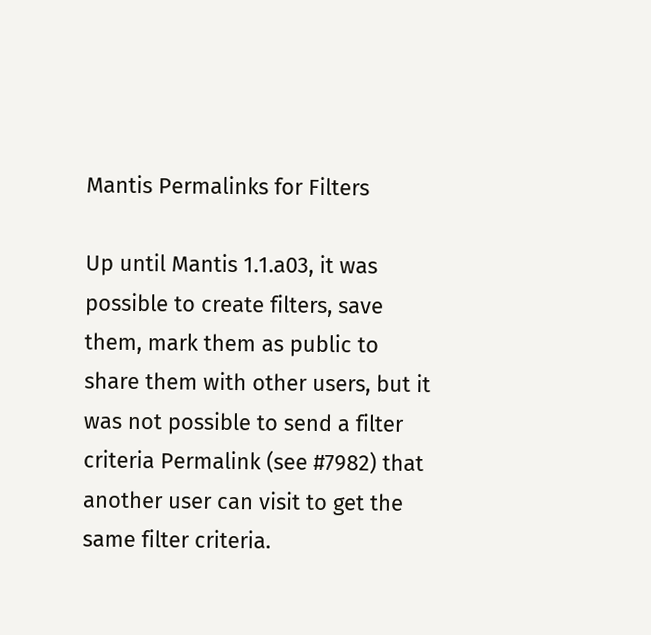Mantis Permalinks for Filters

Up until Mantis 1.1.a03, it was possible to create filters, save them, mark them as public to share them with other users, but it was not possible to send a filter criteria Permalink (see #7982) that another user can visit to get the same filter criteria.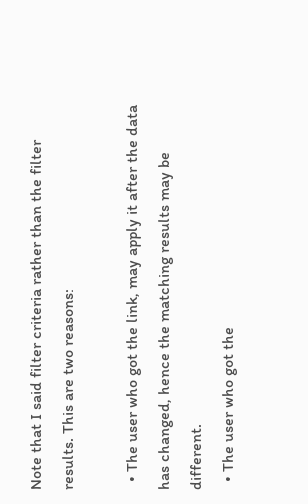Note that I said filter criteria rather than the filter results. This are two reasons:

  • The user who got the link, may apply it after the data has changed, hence the matching results may be different.
  • The user who got the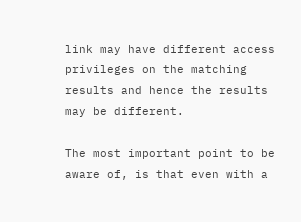link may have different access privileges on the matching results and hence the results may be different.

The most important point to be aware of, is that even with a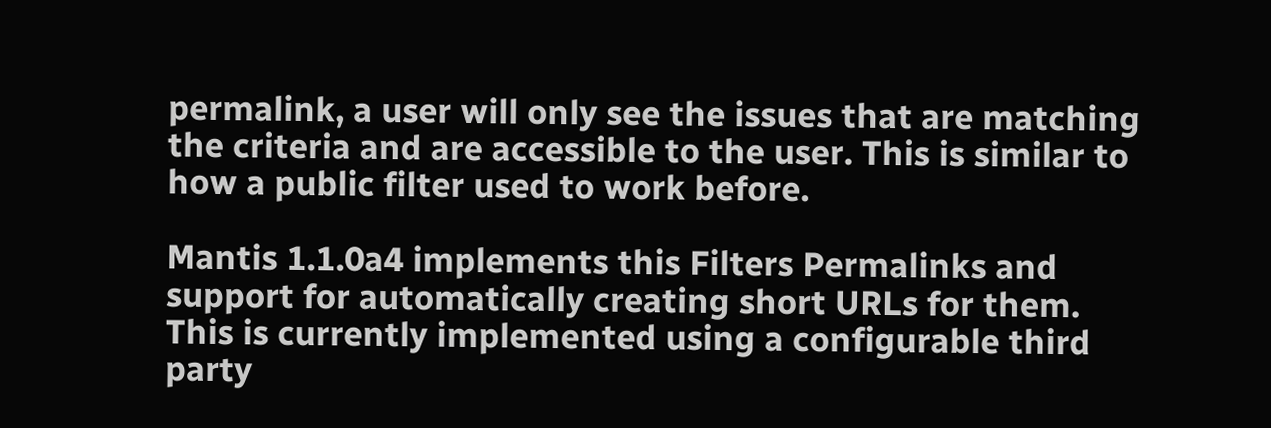permalink, a user will only see the issues that are matching the criteria and are accessible to the user. This is similar to how a public filter used to work before.

Mantis 1.1.0a4 implements this Filters Permalinks and support for automatically creating short URLs for them. This is currently implemented using a configurable third party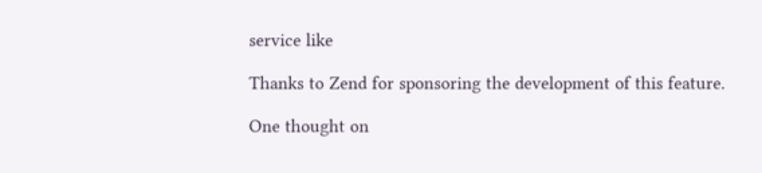service like

Thanks to Zend for sponsoring the development of this feature.

One thought on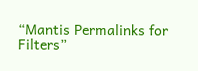“Mantis Permalinks for Filters”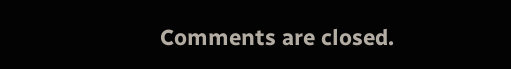Comments are closed.